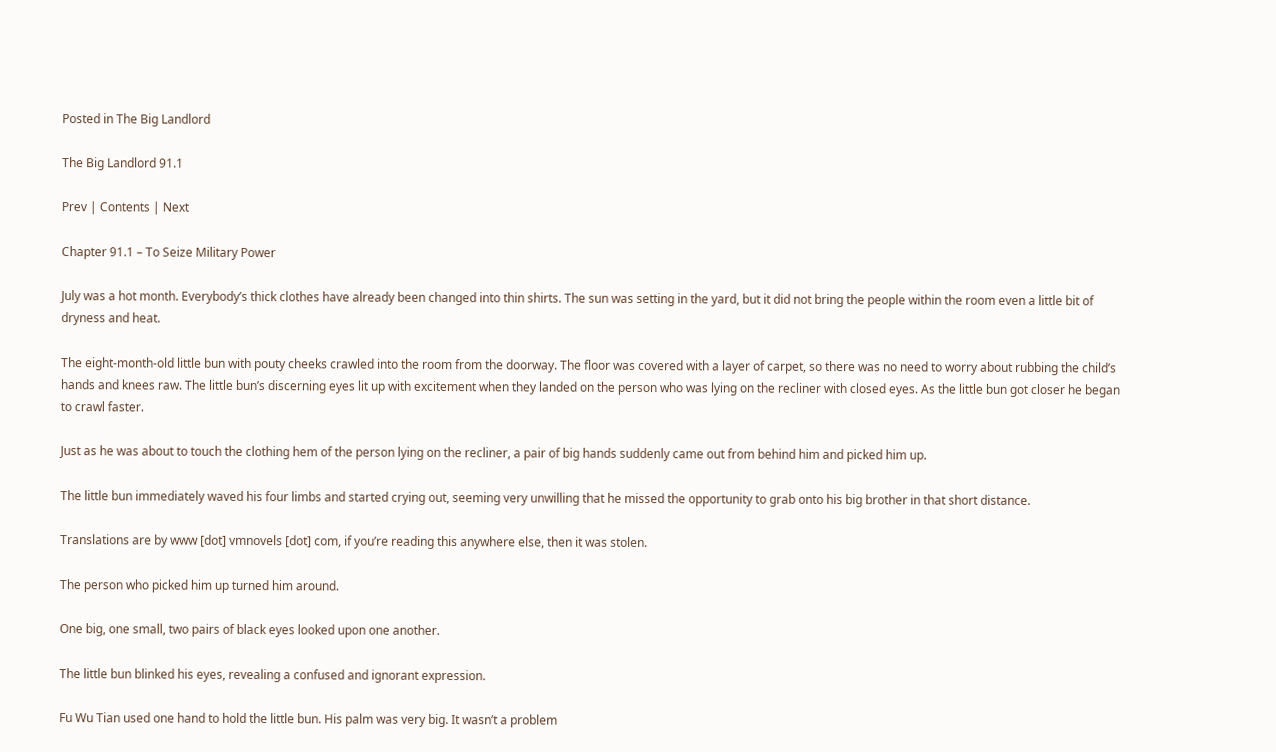Posted in The Big Landlord

The Big Landlord 91.1

Prev | Contents | Next

Chapter 91.1 – To Seize Military Power

July was a hot month. Everybody’s thick clothes have already been changed into thin shirts. The sun was setting in the yard, but it did not bring the people within the room even a little bit of dryness and heat.

The eight-month-old little bun with pouty cheeks crawled into the room from the doorway. The floor was covered with a layer of carpet, so there was no need to worry about rubbing the child’s hands and knees raw. The little bun’s discerning eyes lit up with excitement when they landed on the person who was lying on the recliner with closed eyes. As the little bun got closer he began to crawl faster.

Just as he was about to touch the clothing hem of the person lying on the recliner, a pair of big hands suddenly came out from behind him and picked him up.

The little bun immediately waved his four limbs and started crying out, seeming very unwilling that he missed the opportunity to grab onto his big brother in that short distance.

Translations are by www [dot] vmnovels [dot] com, if you’re reading this anywhere else, then it was stolen.

The person who picked him up turned him around.

One big, one small, two pairs of black eyes looked upon one another.

The little bun blinked his eyes, revealing a confused and ignorant expression.

Fu Wu Tian used one hand to hold the little bun. His palm was very big. It wasn’t a problem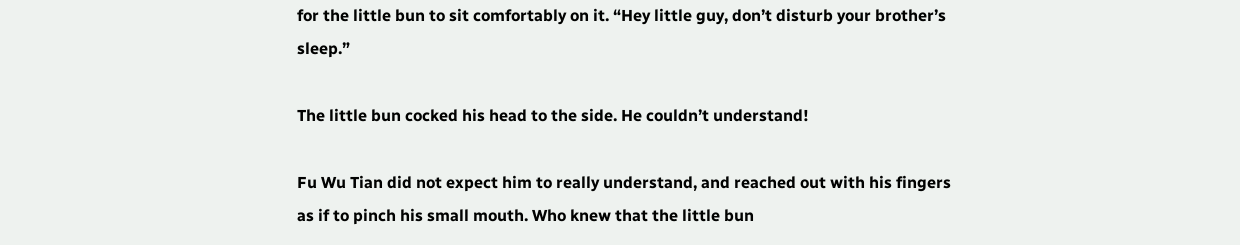for the little bun to sit comfortably on it. “Hey little guy, don’t disturb your brother’s sleep.”

The little bun cocked his head to the side. He couldn’t understand!

Fu Wu Tian did not expect him to really understand, and reached out with his fingers as if to pinch his small mouth. Who knew that the little bun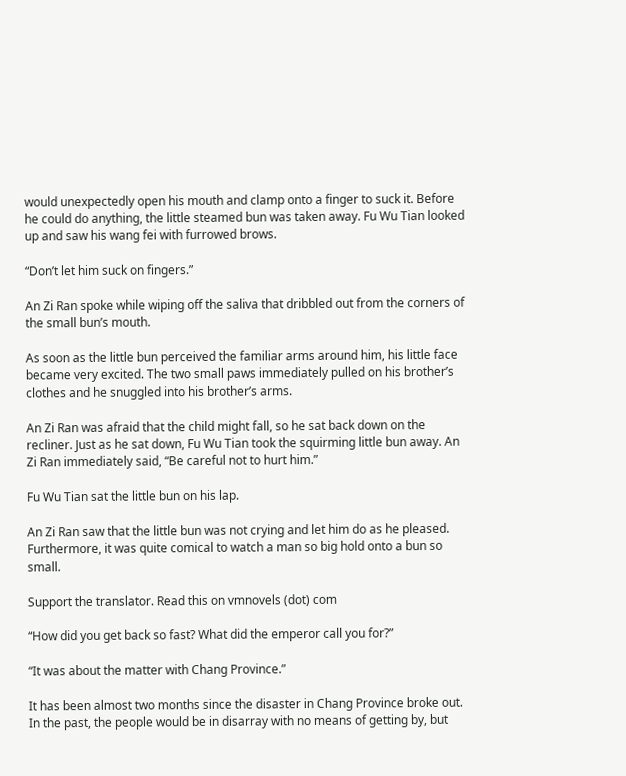would unexpectedly open his mouth and clamp onto a finger to suck it. Before he could do anything, the little steamed bun was taken away. Fu Wu Tian looked up and saw his wang fei with furrowed brows.

“Don’t let him suck on fingers.”

An Zi Ran spoke while wiping off the saliva that dribbled out from the corners of the small bun’s mouth.

As soon as the little bun perceived the familiar arms around him, his little face became very excited. The two small paws immediately pulled on his brother’s clothes and he snuggled into his brother’s arms.

An Zi Ran was afraid that the child might fall, so he sat back down on the recliner. Just as he sat down, Fu Wu Tian took the squirming little bun away. An Zi Ran immediately said, “Be careful not to hurt him.”

Fu Wu Tian sat the little bun on his lap.

An Zi Ran saw that the little bun was not crying and let him do as he pleased. Furthermore, it was quite comical to watch a man so big hold onto a bun so small.

Support the translator. Read this on vmnovels (dot) com

“How did you get back so fast? What did the emperor call you for?”

“It was about the matter with Chang Province.”

It has been almost two months since the disaster in Chang Province broke out. In the past, the people would be in disarray with no means of getting by, but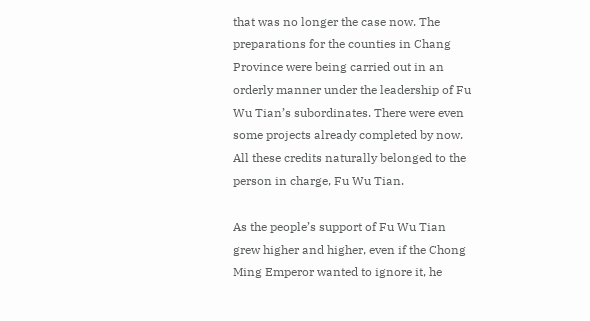that was no longer the case now. The preparations for the counties in Chang Province were being carried out in an orderly manner under the leadership of Fu Wu Tian’s subordinates. There were even some projects already completed by now. All these credits naturally belonged to the person in charge, Fu Wu Tian.

As the people’s support of Fu Wu Tian grew higher and higher, even if the Chong Ming Emperor wanted to ignore it, he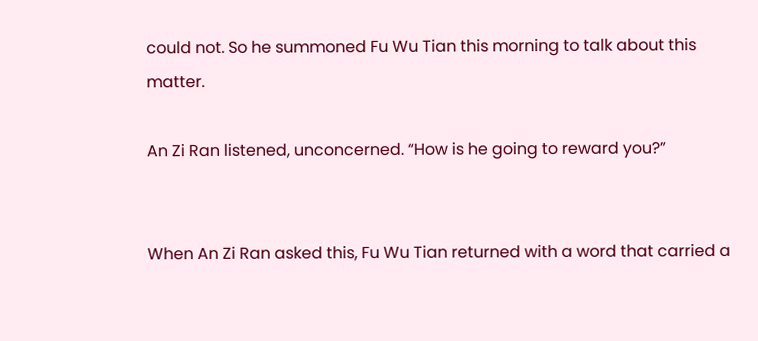could not. So he summoned Fu Wu Tian this morning to talk about this matter.

An Zi Ran listened, unconcerned. “How is he going to reward you?”


When An Zi Ran asked this, Fu Wu Tian returned with a word that carried a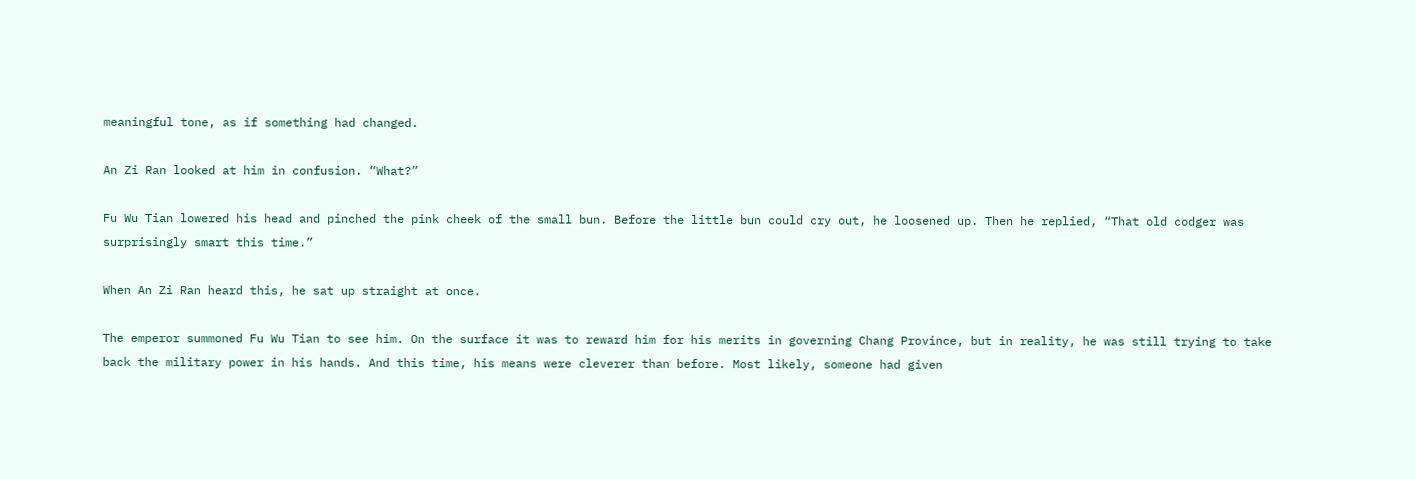meaningful tone, as if something had changed.

An Zi Ran looked at him in confusion. “What?”

Fu Wu Tian lowered his head and pinched the pink cheek of the small bun. Before the little bun could cry out, he loosened up. Then he replied, “That old codger was surprisingly smart this time.”

When An Zi Ran heard this, he sat up straight at once.

The emperor summoned Fu Wu Tian to see him. On the surface it was to reward him for his merits in governing Chang Province, but in reality, he was still trying to take back the military power in his hands. And this time, his means were cleverer than before. Most likely, someone had given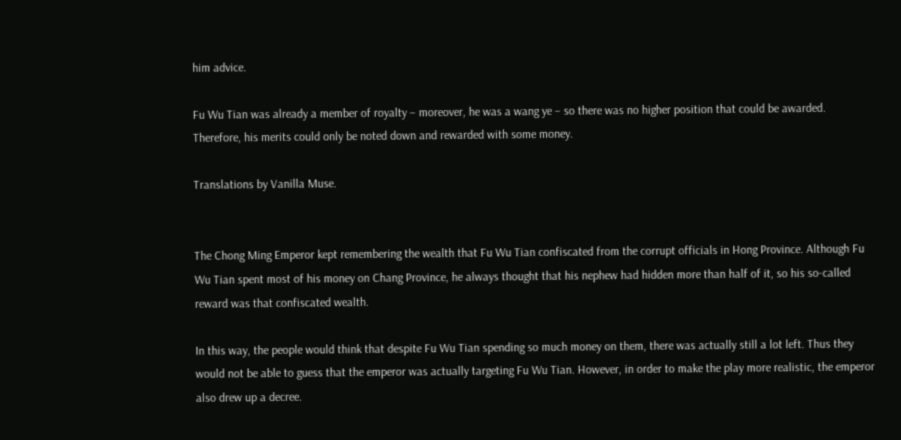him advice.

Fu Wu Tian was already a member of royalty – moreover, he was a wang ye – so there was no higher position that could be awarded. Therefore, his merits could only be noted down and rewarded with some money.

Translations by Vanilla Muse.


The Chong Ming Emperor kept remembering the wealth that Fu Wu Tian confiscated from the corrupt officials in Hong Province. Although Fu Wu Tian spent most of his money on Chang Province, he always thought that his nephew had hidden more than half of it, so his so-called reward was that confiscated wealth.

In this way, the people would think that despite Fu Wu Tian spending so much money on them, there was actually still a lot left. Thus they would not be able to guess that the emperor was actually targeting Fu Wu Tian. However, in order to make the play more realistic, the emperor also drew up a decree.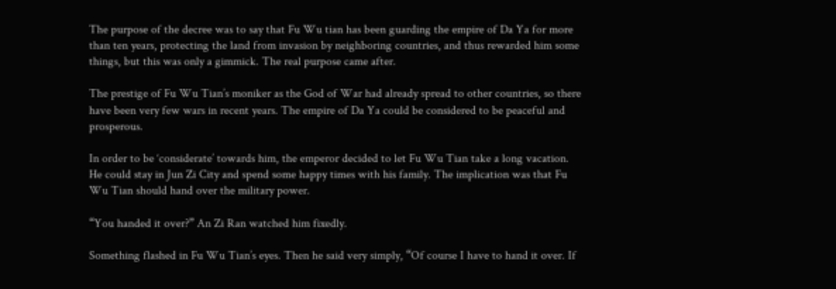The purpose of the decree was to say that Fu Wu tian has been guarding the empire of Da Ya for more than ten years, protecting the land from invasion by neighboring countries, and thus rewarded him some things, but this was only a gimmick. The real purpose came after.

The prestige of Fu Wu Tian’s moniker as the God of War had already spread to other countries, so there have been very few wars in recent years. The empire of Da Ya could be considered to be peaceful and prosperous.

In order to be ‘considerate’ towards him, the emperor decided to let Fu Wu Tian take a long vacation. He could stay in Jun Zi City and spend some happy times with his family. The implication was that Fu Wu Tian should hand over the military power.

“You handed it over?” An Zi Ran watched him fixedly.

Something flashed in Fu Wu Tian’s eyes. Then he said very simply, “Of course I have to hand it over. If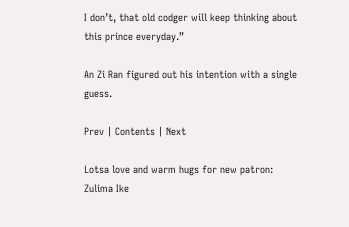I don’t, that old codger will keep thinking about this prince everyday.”

An Zi Ran figured out his intention with a single guess.

Prev | Contents | Next

Lotsa love and warm hugs for new patron:
Zulima Ike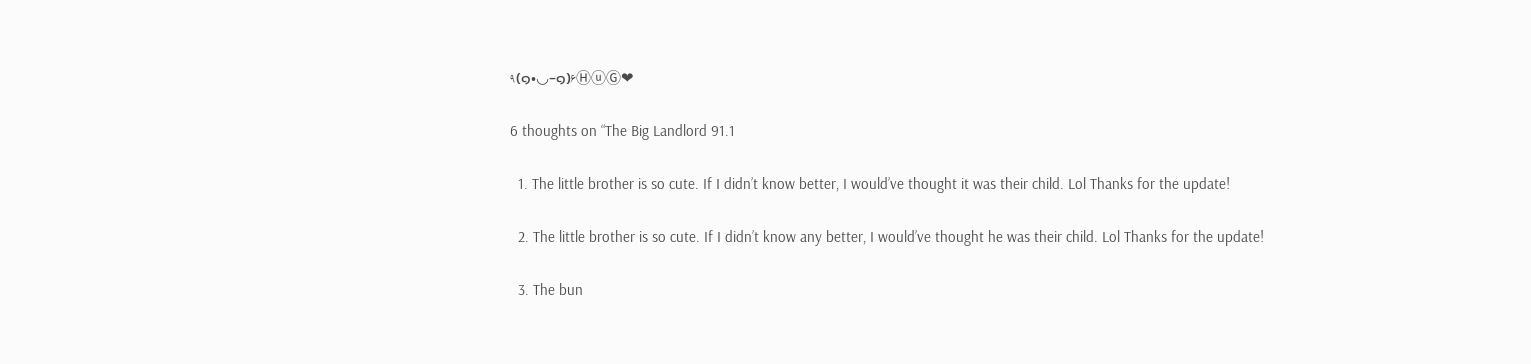٩(๑•◡-๑)۶ⒽⓤⒼ❤

6 thoughts on “The Big Landlord 91.1

  1. The little brother is so cute. If I didn’t know better, I would’ve thought it was their child. Lol Thanks for the update!

  2. The little brother is so cute. If I didn’t know any better, I would’ve thought he was their child. Lol Thanks for the update!

  3. The bun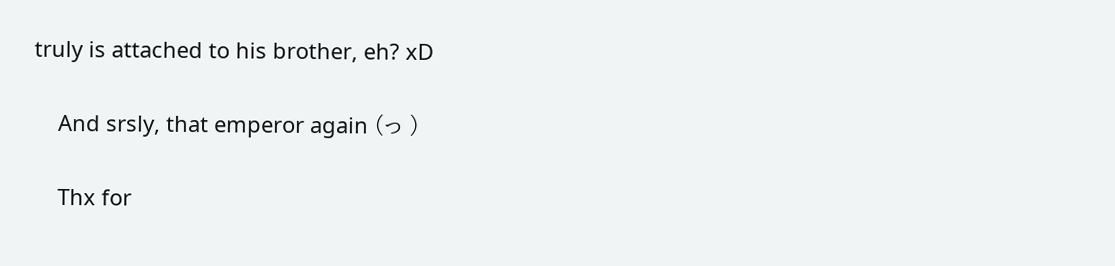truly is attached to his brother, eh? xD

    And srsly, that emperor again (っ )

    Thx for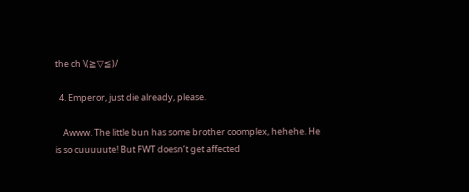the ch \(≧▽≦)/

  4. Emperor, just die already, please.

    Awww. The little bun has some brother coomplex, hehehe. He is so cuuuuute! But FWT doesn’t get affected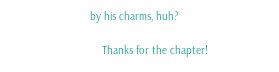by his charms, huh?

    Thanks for the chapter!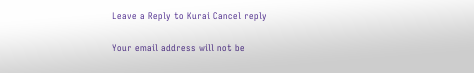Leave a Reply to Kurai Cancel reply

Your email address will not be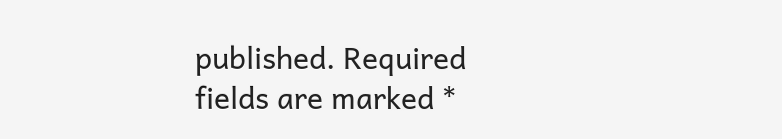published. Required fields are marked *